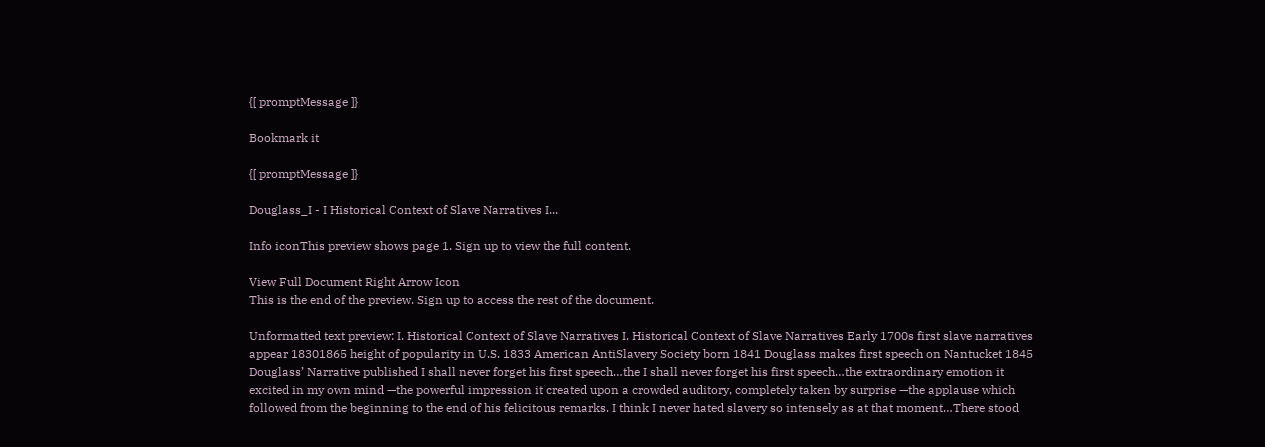{[ promptMessage ]}

Bookmark it

{[ promptMessage ]}

Douglass_I - I Historical Context of Slave Narratives I...

Info iconThis preview shows page 1. Sign up to view the full content.

View Full Document Right Arrow Icon
This is the end of the preview. Sign up to access the rest of the document.

Unformatted text preview: I. Historical Context of Slave Narratives I. Historical Context of Slave Narratives Early 1700s first slave narratives appear 18301865 height of popularity in U.S. 1833 American AntiSlavery Society born 1841 Douglass makes first speech on Nantucket 1845 Douglass’ Narrative published I shall never forget his first speech…the I shall never forget his first speech…the extraordinary emotion it excited in my own mind —the powerful impression it created upon a crowded auditory, completely taken by surprise —the applause which followed from the beginning to the end of his felicitous remarks. I think I never hated slavery so intensely as at that moment…There stood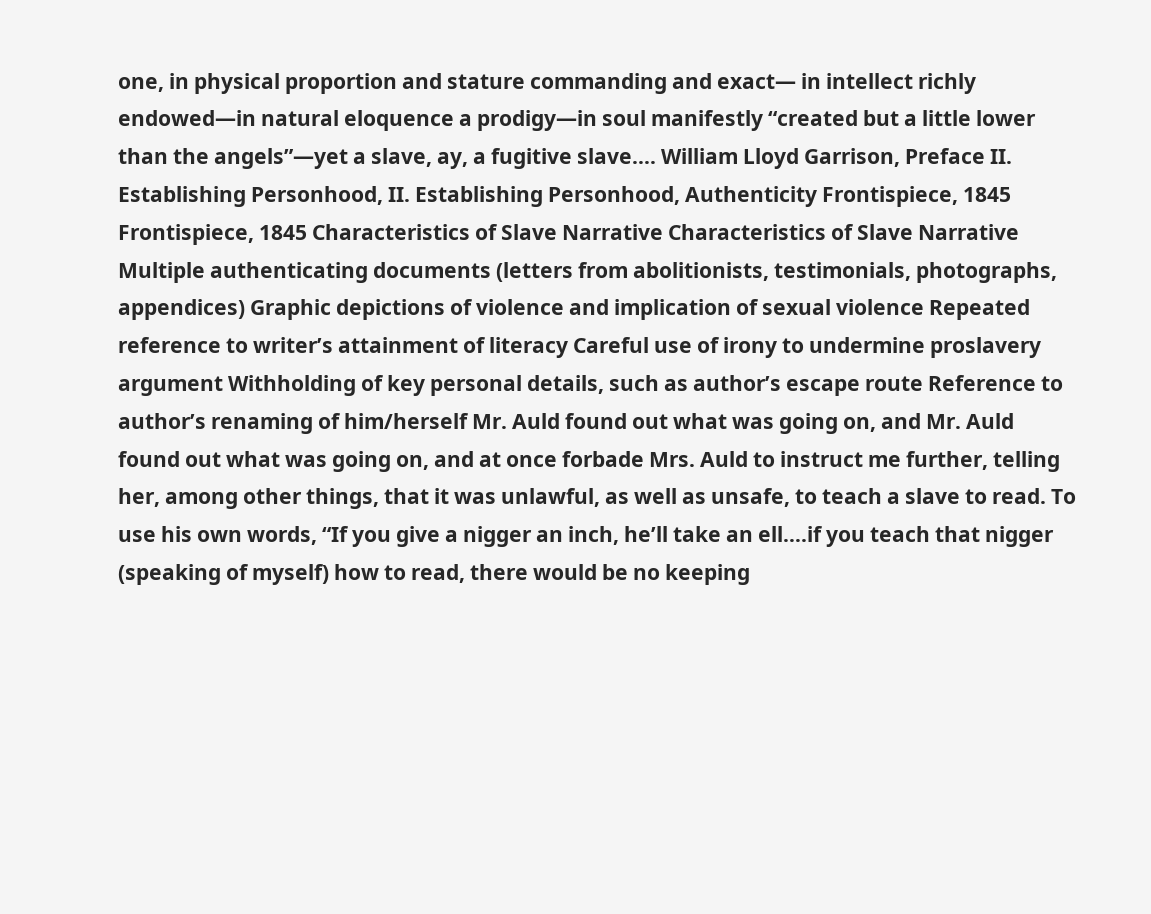one, in physical proportion and stature commanding and exact— in intellect richly endowed—in natural eloquence a prodigy—in soul manifestly “created but a little lower than the angels”—yet a slave, ay, a fugitive slave.... William Lloyd Garrison, Preface II. Establishing Personhood, II. Establishing Personhood, Authenticity Frontispiece, 1845 Frontispiece, 1845 Characteristics of Slave Narrative Characteristics of Slave Narrative Multiple authenticating documents (letters from abolitionists, testimonials, photographs, appendices) Graphic depictions of violence and implication of sexual violence Repeated reference to writer’s attainment of literacy Careful use of irony to undermine proslavery argument Withholding of key personal details, such as author’s escape route Reference to author’s renaming of him/herself Mr. Auld found out what was going on, and Mr. Auld found out what was going on, and at once forbade Mrs. Auld to instruct me further, telling her, among other things, that it was unlawful, as well as unsafe, to teach a slave to read. To use his own words, “If you give a nigger an inch, he’ll take an ell….if you teach that nigger (speaking of myself) how to read, there would be no keeping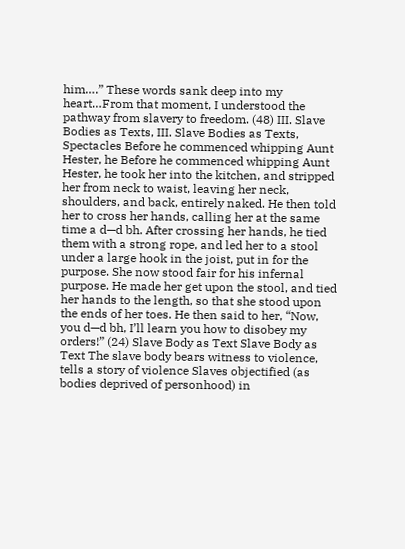him….” These words sank deep into my heart…From that moment, I understood the pathway from slavery to freedom. (48) III. Slave Bodies as Texts, III. Slave Bodies as Texts, Spectacles Before he commenced whipping Aunt Hester, he Before he commenced whipping Aunt Hester, he took her into the kitchen, and stripped her from neck to waist, leaving her neck, shoulders, and back, entirely naked. He then told her to cross her hands, calling her at the same time a d—d bh. After crossing her hands, he tied them with a strong rope, and led her to a stool under a large hook in the joist, put in for the purpose. She now stood fair for his infernal purpose. He made her get upon the stool, and tied her hands to the length, so that she stood upon the ends of her toes. He then said to her, “Now, you d—d bh, I’ll learn you how to disobey my orders!” (24) Slave Body as Text Slave Body as Text The slave body bears witness to violence, tells a story of violence Slaves objectified (as bodies deprived of personhood) in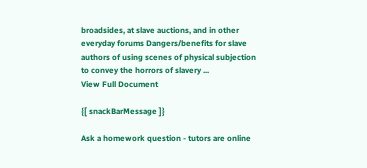broadsides, at slave auctions, and in other everyday forums Dangers/benefits for slave authors of using scenes of physical subjection to convey the horrors of slavery ...
View Full Document

{[ snackBarMessage ]}

Ask a homework question - tutors are online